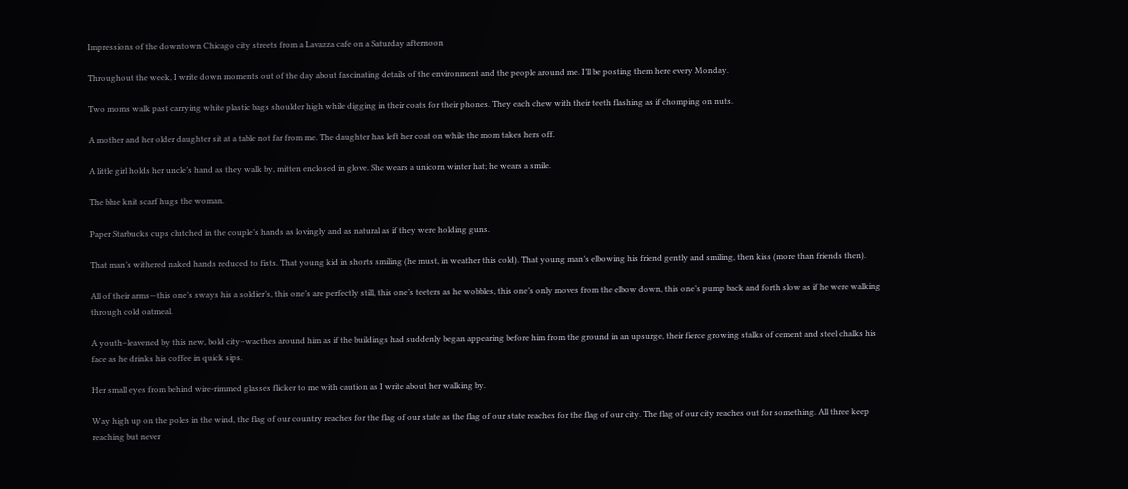Impressions of the downtown Chicago city streets from a Lavazza cafe on a Saturday afternoon

Throughout the week, I write down moments out of the day about fascinating details of the environment and the people around me. I’ll be posting them here every Monday.

Two moms walk past carrying white plastic bags shoulder high while digging in their coats for their phones. They each chew with their teeth flashing as if chomping on nuts.

A mother and her older daughter sit at a table not far from me. The daughter has left her coat on while the mom takes hers off.

A little girl holds her uncle’s hand as they walk by, mitten enclosed in glove. She wears a unicorn winter hat; he wears a smile.

The blue knit scarf hugs the woman.

Paper Starbucks cups clutched in the couple’s hands as lovingly and as natural as if they were holding guns.

That man’s withered naked hands reduced to fists. That young kid in shorts smiling (he must, in weather this cold). That young man’s elbowing his friend gently and smiling, then kiss (more than friends then).

All of their arms—this one’s sways his a soldier’s, this one’s are perfectly still, this one’s teeters as he wobbles, this one’s only moves from the elbow down, this one’s pump back and forth slow as if he were walking through cold oatmeal.

A youth–leavened by this new, bold city–wacthes around him as if the buildings had suddenly began appearing before him from the ground in an upsurge, their fierce growing stalks of cement and steel chalks his face as he drinks his coffee in quick sips.

Her small eyes from behind wire-rimmed glasses flicker to me with caution as I write about her walking by.

Way high up on the poles in the wind, the flag of our country reaches for the flag of our state as the flag of our state reaches for the flag of our city. The flag of our city reaches out for something. All three keep reaching but never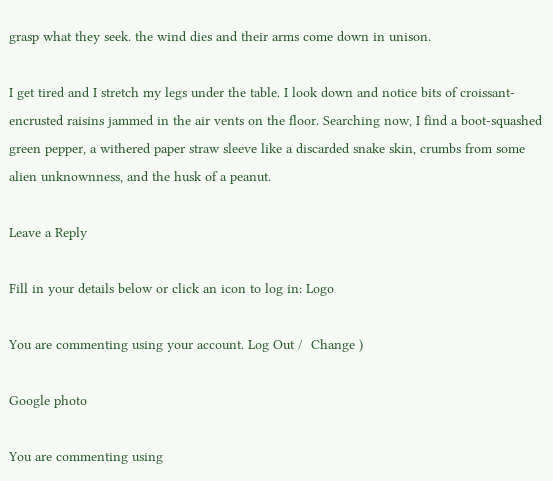grasp what they seek. the wind dies and their arms come down in unison.

I get tired and I stretch my legs under the table. I look down and notice bits of croissant-encrusted raisins jammed in the air vents on the floor. Searching now, I find a boot-squashed green pepper, a withered paper straw sleeve like a discarded snake skin, crumbs from some alien unknownness, and the husk of a peanut.

Leave a Reply

Fill in your details below or click an icon to log in: Logo

You are commenting using your account. Log Out /  Change )

Google photo

You are commenting using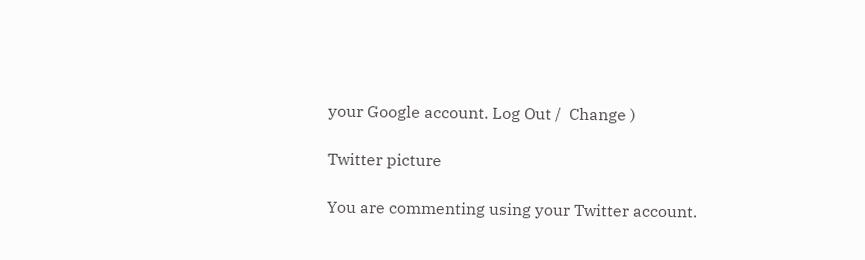your Google account. Log Out /  Change )

Twitter picture

You are commenting using your Twitter account.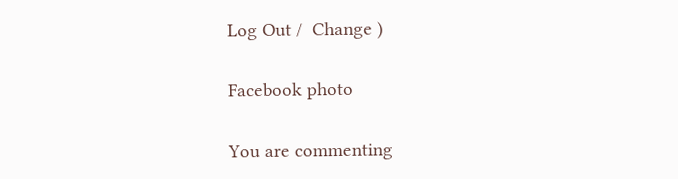Log Out /  Change )

Facebook photo

You are commenting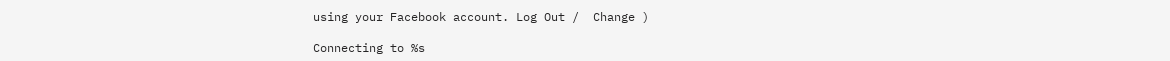using your Facebook account. Log Out /  Change )

Connecting to %s